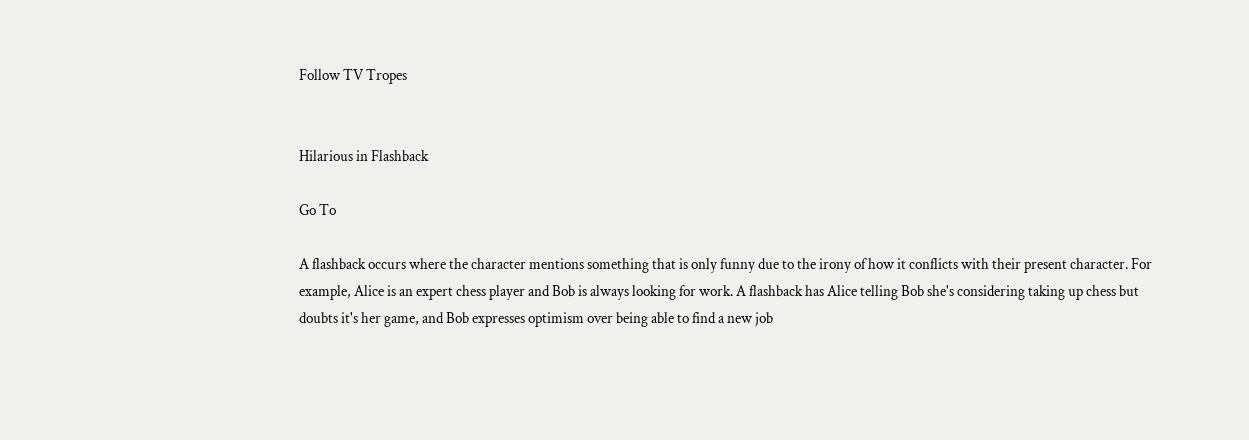Follow TV Tropes


Hilarious in Flashback

Go To

A flashback occurs where the character mentions something that is only funny due to the irony of how it conflicts with their present character. For example, Alice is an expert chess player and Bob is always looking for work. A flashback has Alice telling Bob she's considering taking up chess but doubts it's her game, and Bob expresses optimism over being able to find a new job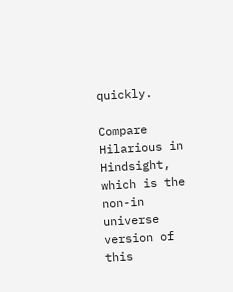quickly.

Compare Hilarious in Hindsight, which is the non-in universe version of this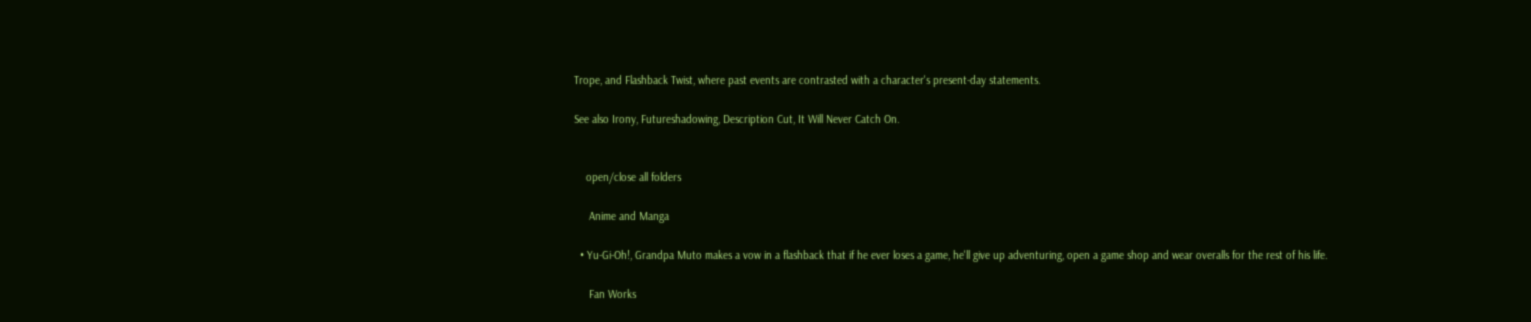Trope, and Flashback Twist, where past events are contrasted with a character's present-day statements.

See also Irony, Futureshadowing, Description Cut, It Will Never Catch On.


    open/close all folders

     Anime and Manga

  • Yu-Gi-Oh!, Grandpa Muto makes a vow in a flashback that if he ever loses a game, he'll give up adventuring, open a game shop and wear overalls for the rest of his life.

     Fan Works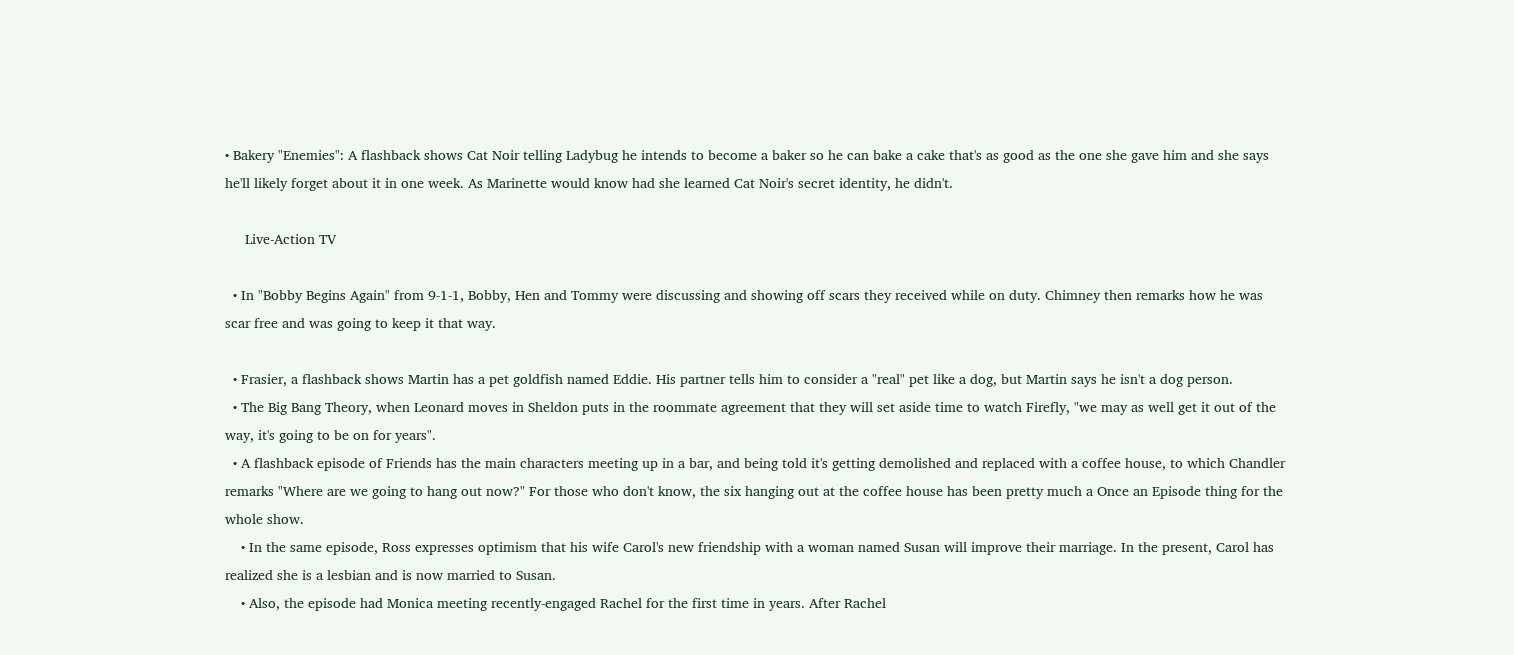• Bakery "Enemies": A flashback shows Cat Noir telling Ladybug he intends to become a baker so he can bake a cake that's as good as the one she gave him and she says he'll likely forget about it in one week. As Marinette would know had she learned Cat Noir's secret identity, he didn't.

     Live-Action TV

  • In "Bobby Begins Again" from 9-1-1, Bobby, Hen and Tommy were discussing and showing off scars they received while on duty. Chimney then remarks how he was scar free and was going to keep it that way.

  • Frasier, a flashback shows Martin has a pet goldfish named Eddie. His partner tells him to consider a "real" pet like a dog, but Martin says he isn't a dog person.
  • The Big Bang Theory, when Leonard moves in Sheldon puts in the roommate agreement that they will set aside time to watch Firefly, "we may as well get it out of the way, it's going to be on for years".
  • A flashback episode of Friends has the main characters meeting up in a bar, and being told it's getting demolished and replaced with a coffee house, to which Chandler remarks "Where are we going to hang out now?" For those who don't know, the six hanging out at the coffee house has been pretty much a Once an Episode thing for the whole show.
    • In the same episode, Ross expresses optimism that his wife Carol's new friendship with a woman named Susan will improve their marriage. In the present, Carol has realized she is a lesbian and is now married to Susan.
    • Also, the episode had Monica meeting recently-engaged Rachel for the first time in years. After Rachel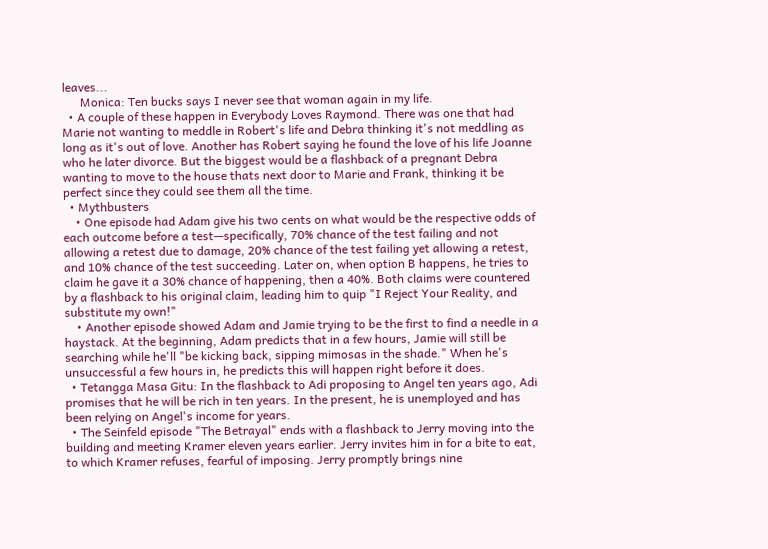leaves...
      Monica: Ten bucks says I never see that woman again in my life.
  • A couple of these happen in Everybody Loves Raymond. There was one that had Marie not wanting to meddle in Robert's life and Debra thinking it's not meddling as long as it's out of love. Another has Robert saying he found the love of his life Joanne who he later divorce. But the biggest would be a flashback of a pregnant Debra wanting to move to the house thats next door to Marie and Frank, thinking it be perfect since they could see them all the time.
  • Mythbusters
    • One episode had Adam give his two cents on what would be the respective odds of each outcome before a test—specifically, 70% chance of the test failing and not allowing a retest due to damage, 20% chance of the test failing yet allowing a retest, and 10% chance of the test succeeding. Later on, when option B happens, he tries to claim he gave it a 30% chance of happening, then a 40%. Both claims were countered by a flashback to his original claim, leading him to quip "I Reject Your Reality, and substitute my own!"
    • Another episode showed Adam and Jamie trying to be the first to find a needle in a haystack. At the beginning, Adam predicts that in a few hours, Jamie will still be searching while he'll "be kicking back, sipping mimosas in the shade." When he's unsuccessful a few hours in, he predicts this will happen right before it does.
  • Tetangga Masa Gitu: In the flashback to Adi proposing to Angel ten years ago, Adi promises that he will be rich in ten years. In the present, he is unemployed and has been relying on Angel's income for years.
  • The Seinfeld episode "The Betrayal" ends with a flashback to Jerry moving into the building and meeting Kramer eleven years earlier. Jerry invites him in for a bite to eat, to which Kramer refuses, fearful of imposing. Jerry promptly brings nine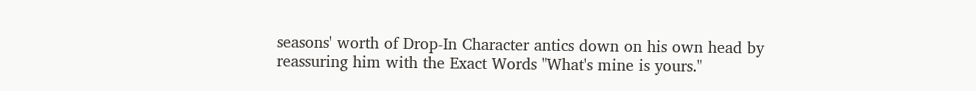seasons' worth of Drop-In Character antics down on his own head by reassuring him with the Exact Words "What's mine is yours."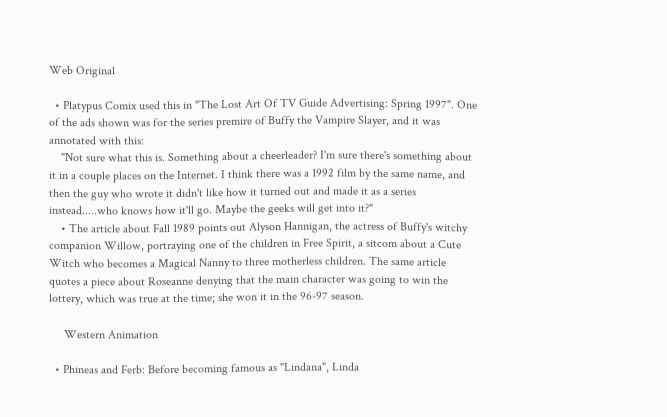Web Original

  • Platypus Comix used this in "The Lost Art Of TV Guide Advertising: Spring 1997". One of the ads shown was for the series premire of Buffy the Vampire Slayer, and it was annotated with this:
    "Not sure what this is. Something about a cheerleader? I'm sure there's something about it in a couple places on the Internet. I think there was a 1992 film by the same name, and then the guy who wrote it didn't like how it turned out and made it as a series instead.....who knows how it'll go. Maybe the geeks will get into it?"
    • The article about Fall 1989 points out Alyson Hannigan, the actress of Buffy's witchy companion Willow, portraying one of the children in Free Spirit, a sitcom about a Cute Witch who becomes a Magical Nanny to three motherless children. The same article quotes a piece about Roseanne denying that the main character was going to win the lottery, which was true at the time; she won it in the 96-97 season.

     Western Animation

  • Phineas and Ferb: Before becoming famous as "Lindana", Linda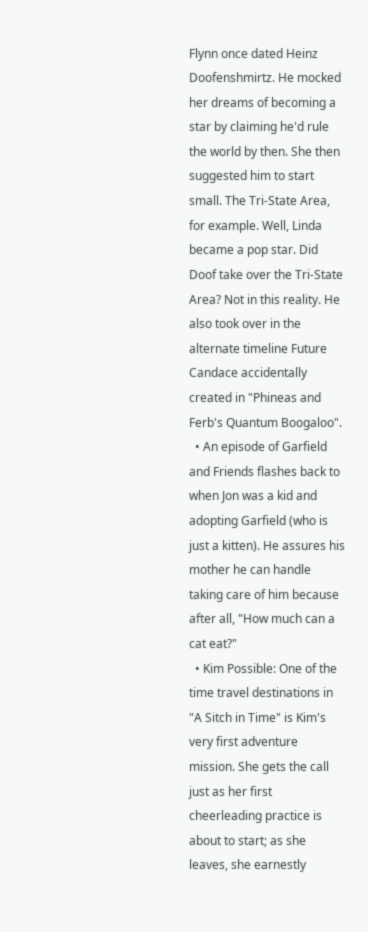Flynn once dated Heinz Doofenshmirtz. He mocked her dreams of becoming a star by claiming he'd rule the world by then. She then suggested him to start small. The Tri-State Area, for example. Well, Linda became a pop star. Did Doof take over the Tri-State Area? Not in this reality. He also took over in the alternate timeline Future Candace accidentally created in "Phineas and Ferb's Quantum Boogaloo".
  • An episode of Garfield and Friends flashes back to when Jon was a kid and adopting Garfield (who is just a kitten). He assures his mother he can handle taking care of him because after all, "How much can a cat eat?"
  • Kim Possible: One of the time travel destinations in "A Sitch in Time" is Kim's very first adventure mission. She gets the call just as her first cheerleading practice is about to start; as she leaves, she earnestly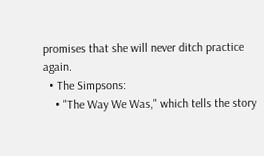promises that she will never ditch practice again.
  • The Simpsons:
    • "The Way We Was," which tells the story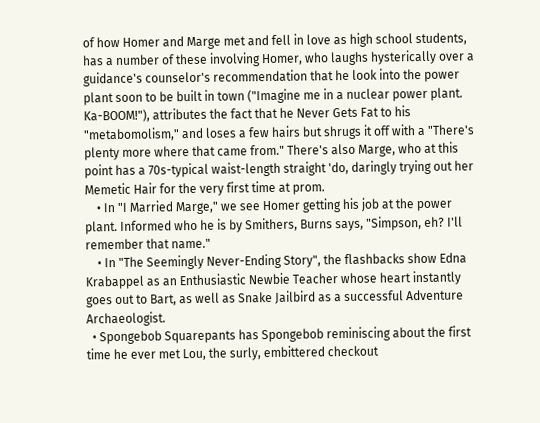of how Homer and Marge met and fell in love as high school students, has a number of these involving Homer, who laughs hysterically over a guidance's counselor's recommendation that he look into the power plant soon to be built in town ("Imagine me in a nuclear power plant. Ka-BOOM!"), attributes the fact that he Never Gets Fat to his "metabomolism," and loses a few hairs but shrugs it off with a "There's plenty more where that came from." There's also Marge, who at this point has a 70s-typical waist-length straight 'do, daringly trying out her Memetic Hair for the very first time at prom.
    • In "I Married Marge," we see Homer getting his job at the power plant. Informed who he is by Smithers, Burns says, "Simpson, eh? I'll remember that name."
    • In "The Seemingly Never-Ending Story", the flashbacks show Edna Krabappel as an Enthusiastic Newbie Teacher whose heart instantly goes out to Bart, as well as Snake Jailbird as a successful Adventure Archaeologist.
  • Spongebob Squarepants has Spongebob reminiscing about the first time he ever met Lou, the surly, embittered checkout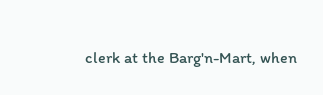clerk at the Barg'n-Mart, when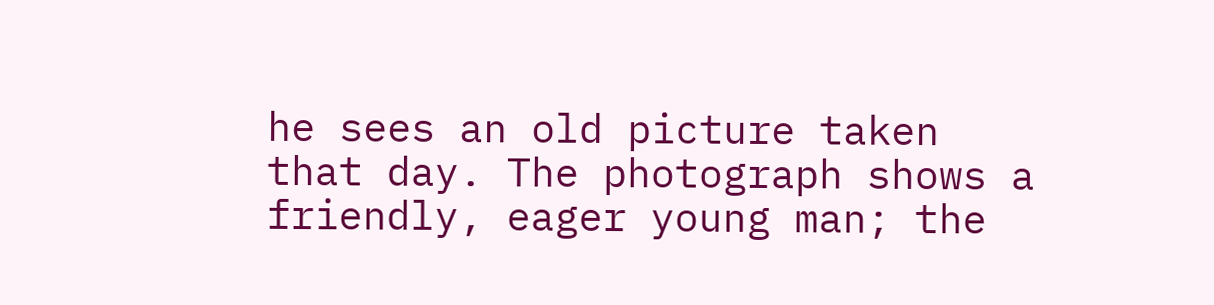he sees an old picture taken that day. The photograph shows a friendly, eager young man; the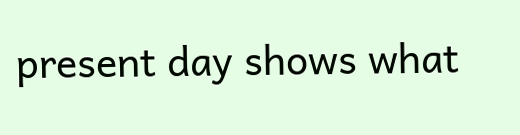present day shows what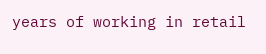years of working in retail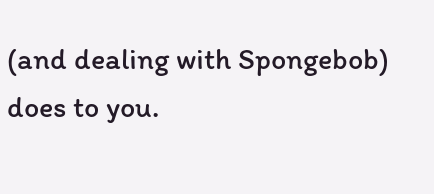(and dealing with Spongebob) does to you.